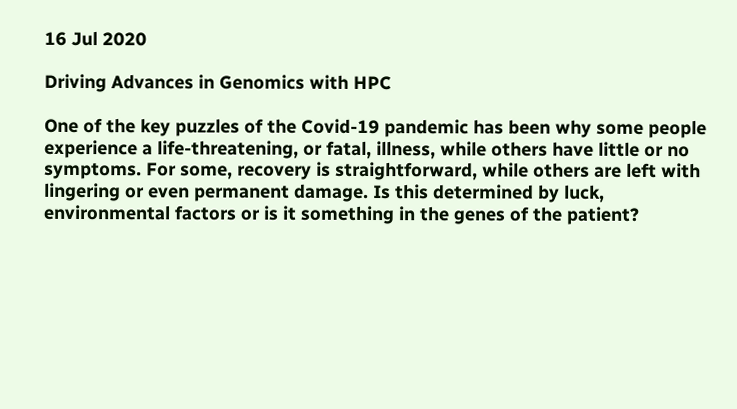16 Jul 2020

Driving Advances in Genomics with HPC

One of the key puzzles of the Covid-19 pandemic has been why some people experience a life-threatening, or fatal, illness, while others have little or no symptoms. For some, recovery is straightforward, while others are left with lingering or even permanent damage. Is this determined by luck, environmental factors or is it something in the genes of the patient?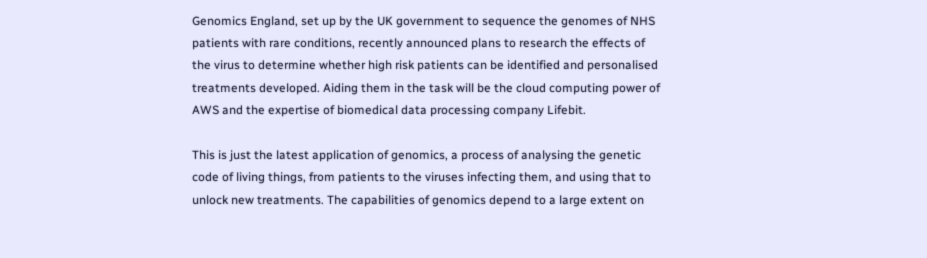Genomics England, set up by the UK government to sequence the genomes of NHS patients with rare conditions, recently announced plans to research the effects of the virus to determine whether high risk patients can be identified and personalised treatments developed. Aiding them in the task will be the cloud computing power of AWS and the expertise of biomedical data processing company Lifebit.

This is just the latest application of genomics, a process of analysing the genetic code of living things, from patients to the viruses infecting them, and using that to unlock new treatments. The capabilities of genomics depend to a large extent on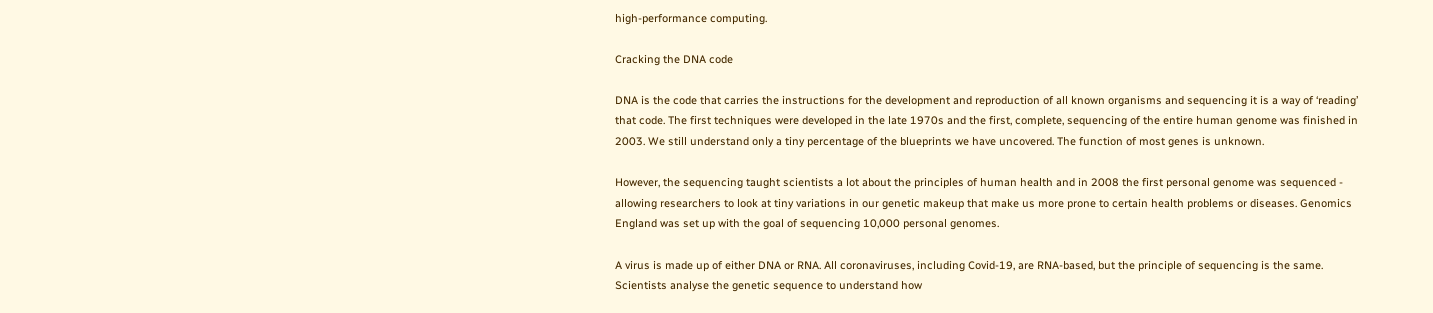high-performance computing.

Cracking the DNA code

DNA is the code that carries the instructions for the development and reproduction of all known organisms and sequencing it is a way of ‘reading’ that code. The first techniques were developed in the late 1970s and the first, complete, sequencing of the entire human genome was finished in 2003. We still understand only a tiny percentage of the blueprints we have uncovered. The function of most genes is unknown.

However, the sequencing taught scientists a lot about the principles of human health and in 2008 the first personal genome was sequenced - allowing researchers to look at tiny variations in our genetic makeup that make us more prone to certain health problems or diseases. Genomics England was set up with the goal of sequencing 10,000 personal genomes.

A virus is made up of either DNA or RNA. All coronaviruses, including Covid-19, are RNA-based, but the principle of sequencing is the same. Scientists analyse the genetic sequence to understand how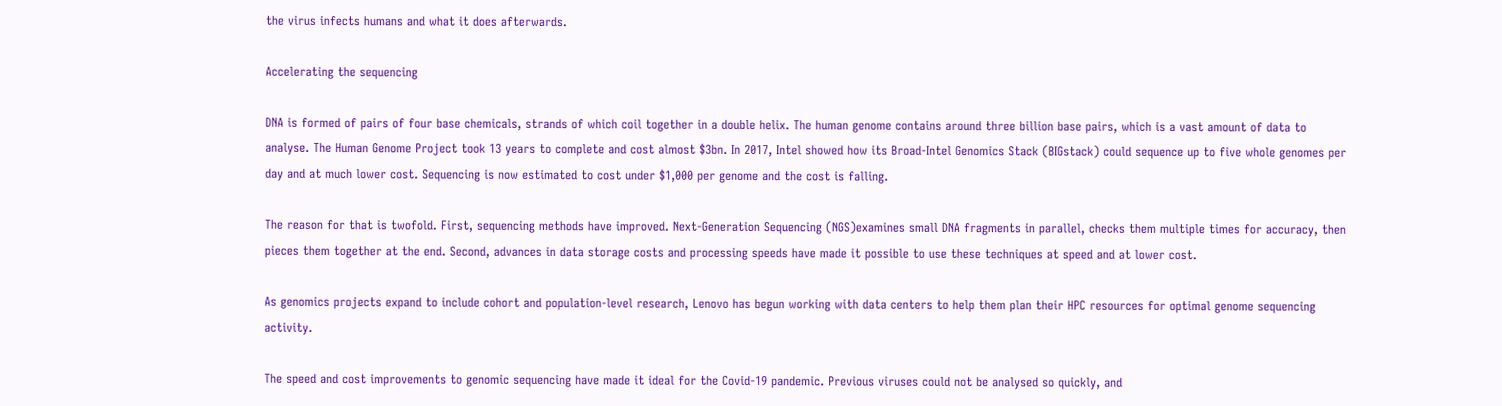the virus infects humans and what it does afterwards.

Accelerating the sequencing

DNA is formed of pairs of four base chemicals, strands of which coil together in a double helix. The human genome contains around three billion base pairs, which is a vast amount of data to analyse. The Human Genome Project took 13 years to complete and cost almost $3bn. In 2017, Intel showed how its Broad-Intel Genomics Stack (BIGstack) could sequence up to five whole genomes per day and at much lower cost. Sequencing is now estimated to cost under $1,000 per genome and the cost is falling.

The reason for that is twofold. First, sequencing methods have improved. Next-Generation Sequencing (NGS)examines small DNA fragments in parallel, checks them multiple times for accuracy, then pieces them together at the end. Second, advances in data storage costs and processing speeds have made it possible to use these techniques at speed and at lower cost.

As genomics projects expand to include cohort and population-level research, Lenovo has begun working with data centers to help them plan their HPC resources for optimal genome sequencing activity.

The speed and cost improvements to genomic sequencing have made it ideal for the Covid-19 pandemic. Previous viruses could not be analysed so quickly, and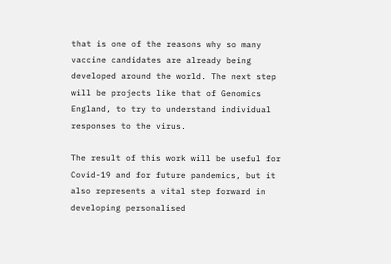that is one of the reasons why so many vaccine candidates are already being developed around the world. The next step will be projects like that of Genomics England, to try to understand individual responses to the virus.

The result of this work will be useful for Covid-19 and for future pandemics, but it also represents a vital step forward in developing personalised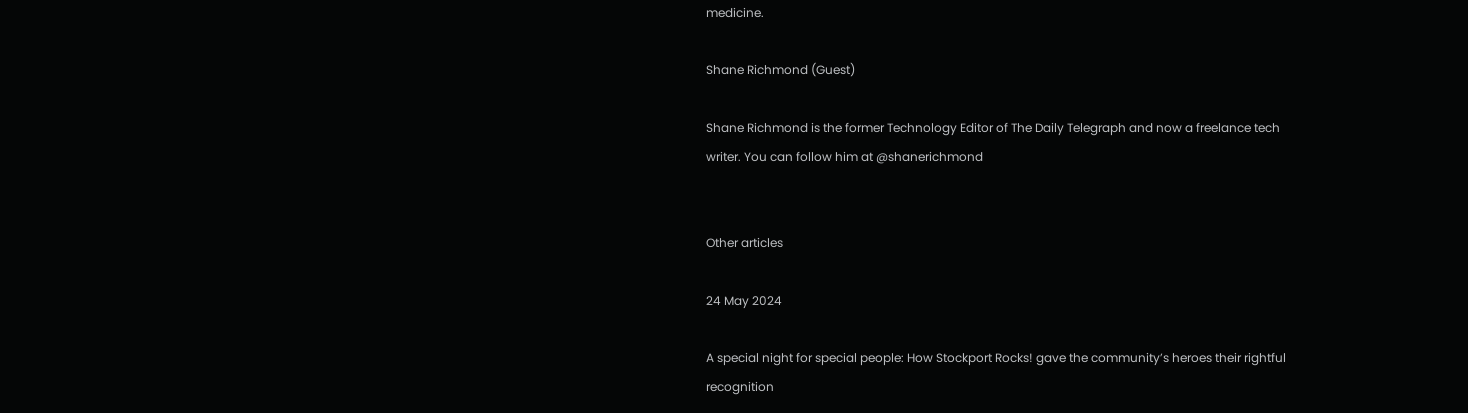medicine.

Shane Richmond (Guest)

Shane Richmond is the former Technology Editor of The Daily Telegraph and now a freelance tech writer. You can follow him at @shanerichmond


Other articles

24 May 2024

A special night for special people: How Stockport Rocks! gave the community’s heroes their rightful recognition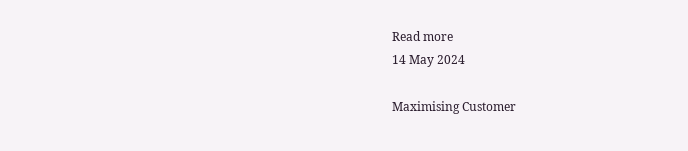Read more
14 May 2024

Maximising Customer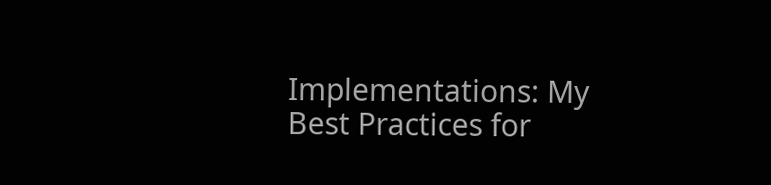Implementations: My Best Practices for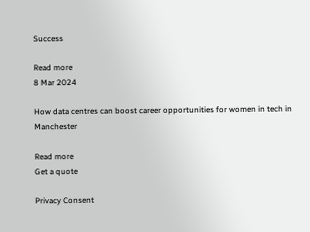Success

Read more
8 Mar 2024

How data centres can boost career opportunities for women in tech in Manchester

Read more
Get a quote

Privacy Consent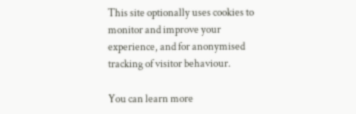This site optionally uses cookies to monitor and improve your experience, and for anonymised tracking of visitor behaviour.

You can learn more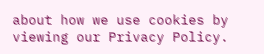about how we use cookies by viewing our Privacy Policy.